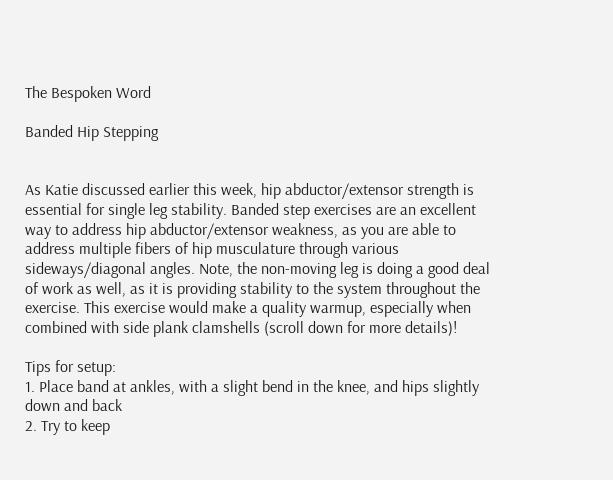The Bespoken Word

Banded Hip Stepping


As Katie discussed earlier this week, hip abductor/extensor strength is essential for single leg stability. Banded step exercises are an excellent way to address hip abductor/extensor weakness, as you are able to address multiple fibers of hip musculature through various sideways/diagonal angles. Note, the non-moving leg is doing a good deal of work as well, as it is providing stability to the system throughout the exercise. This exercise would make a quality warmup, especially when combined with side plank clamshells (scroll down for more details)!

Tips for setup:
1. Place band at ankles, with a slight bend in the knee, and hips slightly down and back
2. Try to keep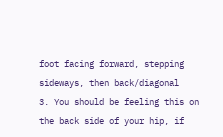foot facing forward, stepping sideways, then back/diagonal
3. You should be feeling this on the back side of your hip, if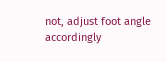not, adjust foot angle accordingly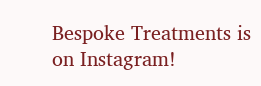Bespoke Treatments is on Instagram!